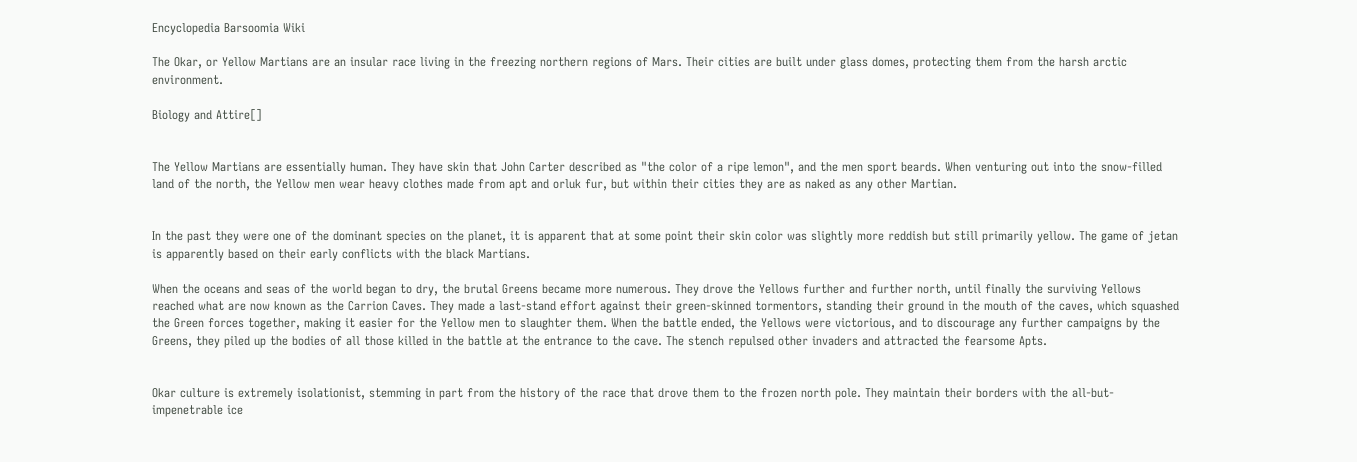Encyclopedia Barsoomia Wiki

The Okar, or Yellow Martians are an insular race living in the freezing northern regions of Mars. Their cities are built under glass domes, protecting them from the harsh arctic environment.

Biology and Attire[]


The Yellow Martians are essentially human. They have skin that John Carter described as "the color of a ripe lemon", and the men sport beards. When venturing out into the snow-filled land of the north, the Yellow men wear heavy clothes made from apt and orluk fur, but within their cities they are as naked as any other Martian.


In the past they were one of the dominant species on the planet, it is apparent that at some point their skin color was slightly more reddish but still primarily yellow. The game of jetan is apparently based on their early conflicts with the black Martians.

When the oceans and seas of the world began to dry, the brutal Greens became more numerous. They drove the Yellows further and further north, until finally the surviving Yellows reached what are now known as the Carrion Caves. They made a last-stand effort against their green-skinned tormentors, standing their ground in the mouth of the caves, which squashed the Green forces together, making it easier for the Yellow men to slaughter them. When the battle ended, the Yellows were victorious, and to discourage any further campaigns by the Greens, they piled up the bodies of all those killed in the battle at the entrance to the cave. The stench repulsed other invaders and attracted the fearsome Apts.


Okar culture is extremely isolationist, stemming in part from the history of the race that drove them to the frozen north pole. They maintain their borders with the all-but-impenetrable ice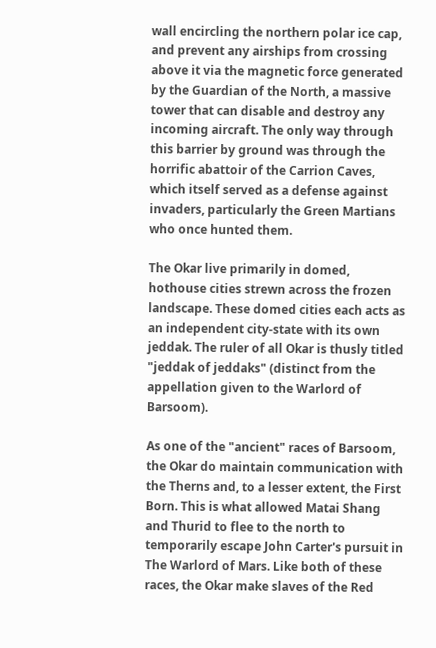wall encircling the northern polar ice cap, and prevent any airships from crossing above it via the magnetic force generated by the Guardian of the North, a massive tower that can disable and destroy any incoming aircraft. The only way through this barrier by ground was through the horrific abattoir of the Carrion Caves, which itself served as a defense against invaders, particularly the Green Martians who once hunted them.

The Okar live primarily in domed, hothouse cities strewn across the frozen landscape. These domed cities each acts as an independent city-state with its own jeddak. The ruler of all Okar is thusly titled "jeddak of jeddaks" (distinct from the appellation given to the Warlord of Barsoom).

As one of the "ancient" races of Barsoom, the Okar do maintain communication with the Therns and, to a lesser extent, the First Born. This is what allowed Matai Shang and Thurid to flee to the north to temporarily escape John Carter's pursuit in The Warlord of Mars. Like both of these races, the Okar make slaves of the Red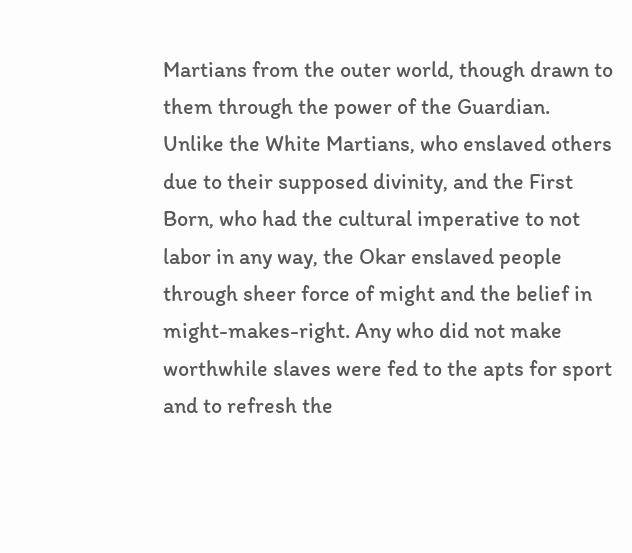Martians from the outer world, though drawn to them through the power of the Guardian. Unlike the White Martians, who enslaved others due to their supposed divinity, and the First Born, who had the cultural imperative to not labor in any way, the Okar enslaved people through sheer force of might and the belief in might-makes-right. Any who did not make worthwhile slaves were fed to the apts for sport and to refresh the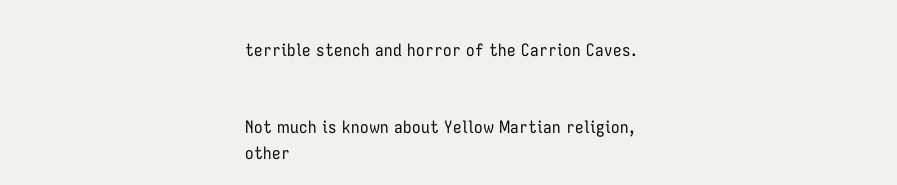terrible stench and horror of the Carrion Caves.


Not much is known about Yellow Martian religion, other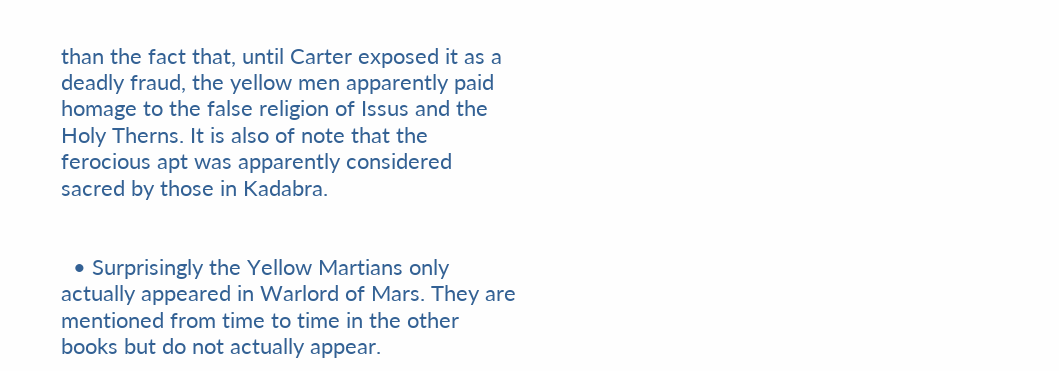than the fact that, until Carter exposed it as a deadly fraud, the yellow men apparently paid homage to the false religion of Issus and the Holy Therns. It is also of note that the ferocious apt was apparently considered sacred by those in Kadabra.


  • Surprisingly the Yellow Martians only actually appeared in Warlord of Mars. They are mentioned from time to time in the other books but do not actually appear.